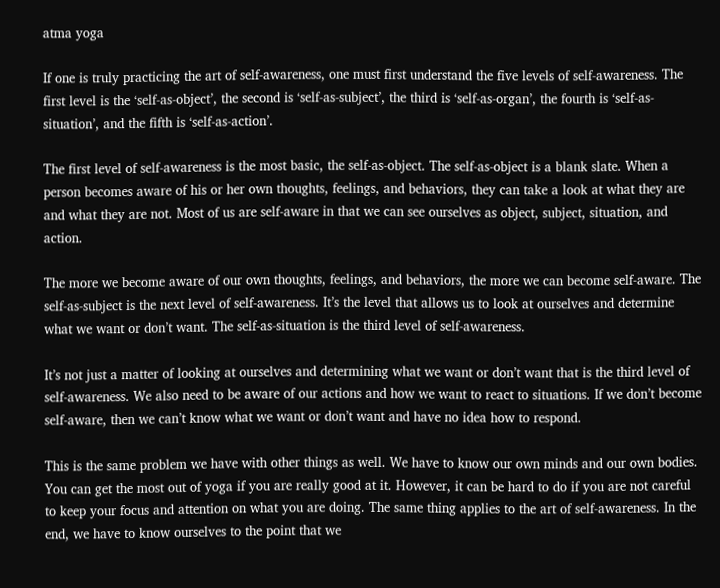atma yoga

If one is truly practicing the art of self-awareness, one must first understand the five levels of self-awareness. The first level is the ‘self-as-object’, the second is ‘self-as-subject’, the third is ‘self-as-organ’, the fourth is ‘self-as-situation’, and the fifth is ‘self-as-action’.

The first level of self-awareness is the most basic, the self-as-object. The self-as-object is a blank slate. When a person becomes aware of his or her own thoughts, feelings, and behaviors, they can take a look at what they are and what they are not. Most of us are self-aware in that we can see ourselves as object, subject, situation, and action.

The more we become aware of our own thoughts, feelings, and behaviors, the more we can become self-aware. The self-as-subject is the next level of self-awareness. It’s the level that allows us to look at ourselves and determine what we want or don’t want. The self-as-situation is the third level of self-awareness.

It’s not just a matter of looking at ourselves and determining what we want or don’t want that is the third level of self-awareness. We also need to be aware of our actions and how we want to react to situations. If we don’t become self-aware, then we can’t know what we want or don’t want and have no idea how to respond.

This is the same problem we have with other things as well. We have to know our own minds and our own bodies. You can get the most out of yoga if you are really good at it. However, it can be hard to do if you are not careful to keep your focus and attention on what you are doing. The same thing applies to the art of self-awareness. In the end, we have to know ourselves to the point that we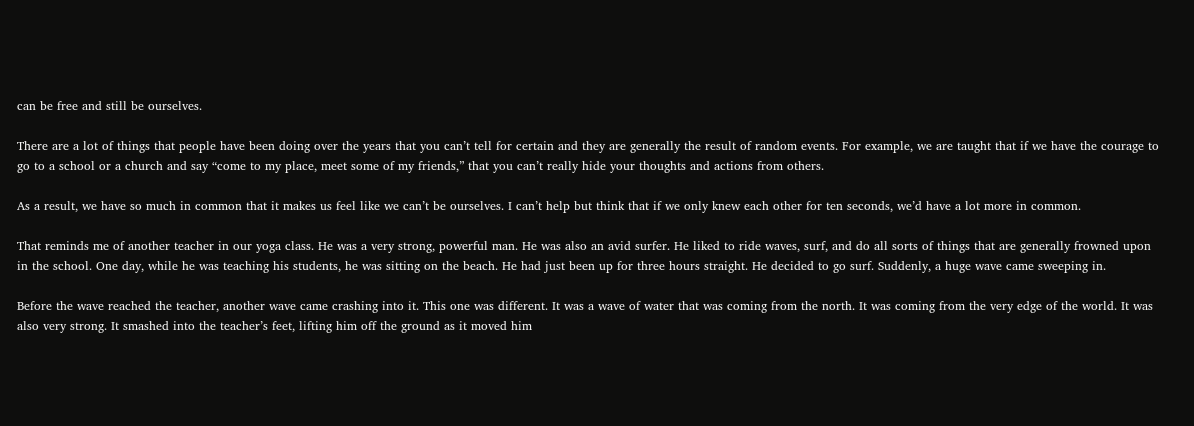can be free and still be ourselves.

There are a lot of things that people have been doing over the years that you can’t tell for certain and they are generally the result of random events. For example, we are taught that if we have the courage to go to a school or a church and say “come to my place, meet some of my friends,” that you can’t really hide your thoughts and actions from others.

As a result, we have so much in common that it makes us feel like we can’t be ourselves. I can’t help but think that if we only knew each other for ten seconds, we’d have a lot more in common.

That reminds me of another teacher in our yoga class. He was a very strong, powerful man. He was also an avid surfer. He liked to ride waves, surf, and do all sorts of things that are generally frowned upon in the school. One day, while he was teaching his students, he was sitting on the beach. He had just been up for three hours straight. He decided to go surf. Suddenly, a huge wave came sweeping in.

Before the wave reached the teacher, another wave came crashing into it. This one was different. It was a wave of water that was coming from the north. It was coming from the very edge of the world. It was also very strong. It smashed into the teacher’s feet, lifting him off the ground as it moved him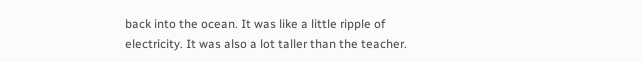back into the ocean. It was like a little ripple of electricity. It was also a lot taller than the teacher.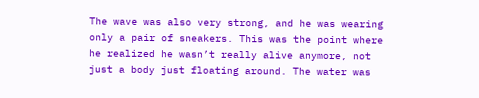The wave was also very strong, and he was wearing only a pair of sneakers. This was the point where he realized he wasn’t really alive anymore, not just a body just floating around. The water was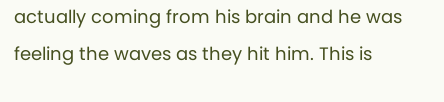actually coming from his brain and he was feeling the waves as they hit him. This is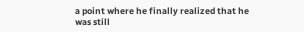a point where he finally realized that he was still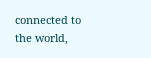connected to the world,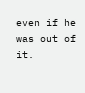even if he was out of it.